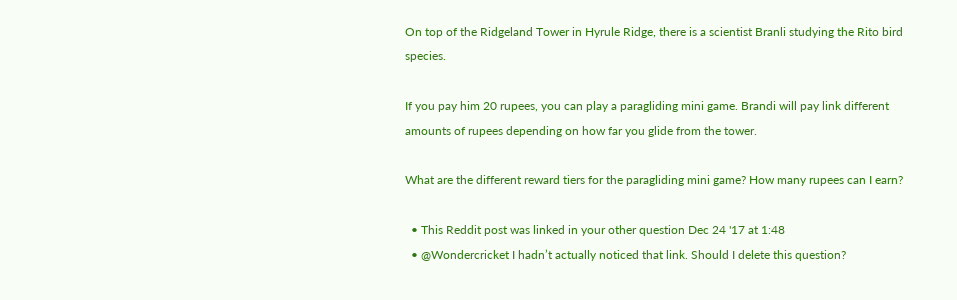On top of the Ridgeland Tower in Hyrule Ridge, there is a scientist Branli studying the Rito bird species.

If you pay him 20 rupees, you can play a paragliding mini game. Brandi will pay link different amounts of rupees depending on how far you glide from the tower.

What are the different reward tiers for the paragliding mini game? How many rupees can I earn?

  • This Reddit post was linked in your other question Dec 24 '17 at 1:48
  • @Wondercricket I hadn’t actually noticed that link. Should I delete this question?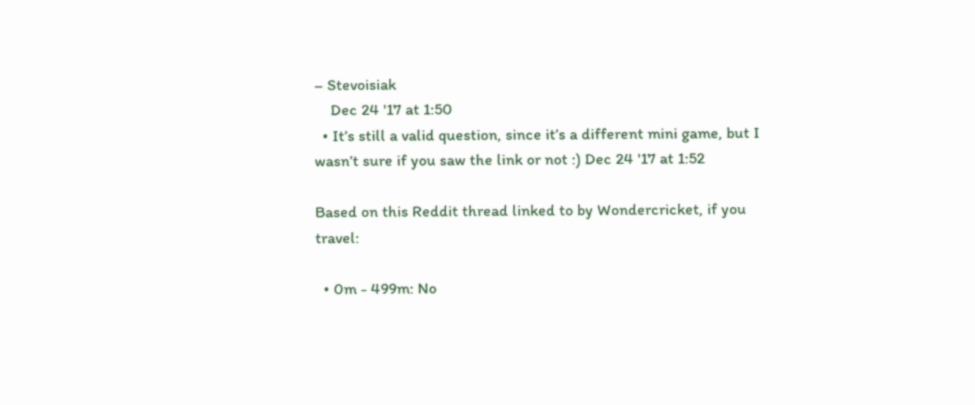– Stevoisiak
    Dec 24 '17 at 1:50
  • It’s still a valid question, since it’s a different mini game, but I wasn’t sure if you saw the link or not :) Dec 24 '17 at 1:52

Based on this Reddit thread linked to by Wondercricket, if you travel:

  • 0m - 499m: No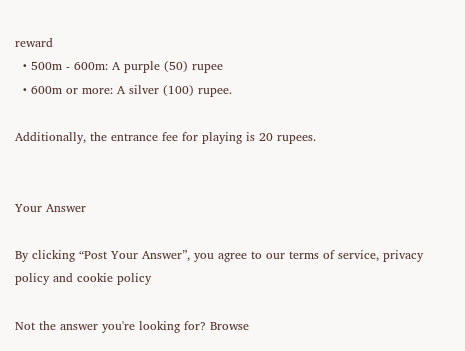reward
  • 500m - 600m: A purple (50) rupee
  • 600m or more: A silver (100) rupee.

Additionally, the entrance fee for playing is 20 rupees.


Your Answer

By clicking “Post Your Answer”, you agree to our terms of service, privacy policy and cookie policy

Not the answer you're looking for? Browse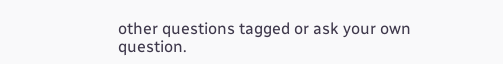other questions tagged or ask your own question.